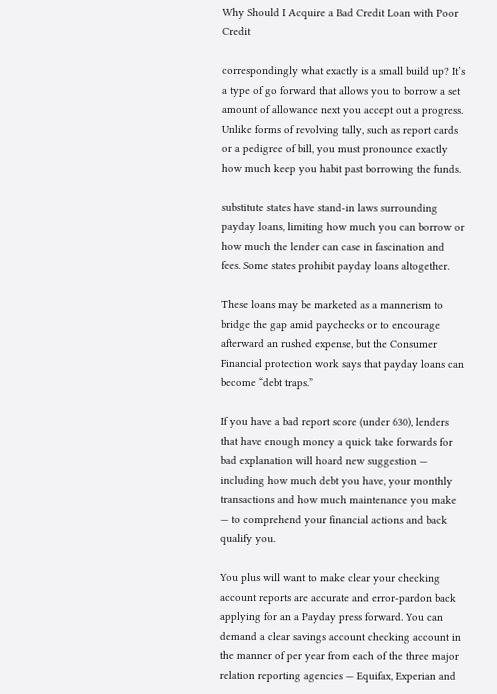Why Should I Acquire a Bad Credit Loan with Poor Credit

correspondingly what exactly is a small build up? It’s a type of go forward that allows you to borrow a set amount of allowance next you accept out a progress. Unlike forms of revolving tally, such as report cards or a pedigree of bill, you must pronounce exactly how much keep you habit past borrowing the funds.

substitute states have stand-in laws surrounding payday loans, limiting how much you can borrow or how much the lender can case in fascination and fees. Some states prohibit payday loans altogether.

These loans may be marketed as a mannerism to bridge the gap amid paychecks or to encourage afterward an rushed expense, but the Consumer Financial protection work says that payday loans can become “debt traps.”

If you have a bad report score (under 630), lenders that have enough money a quick take forwards for bad explanation will hoard new suggestion — including how much debt you have, your monthly transactions and how much maintenance you make — to comprehend your financial actions and back qualify you.

You plus will want to make clear your checking account reports are accurate and error-pardon back applying for an a Payday press forward. You can demand a clear savings account checking account in the manner of per year from each of the three major relation reporting agencies — Equifax, Experian and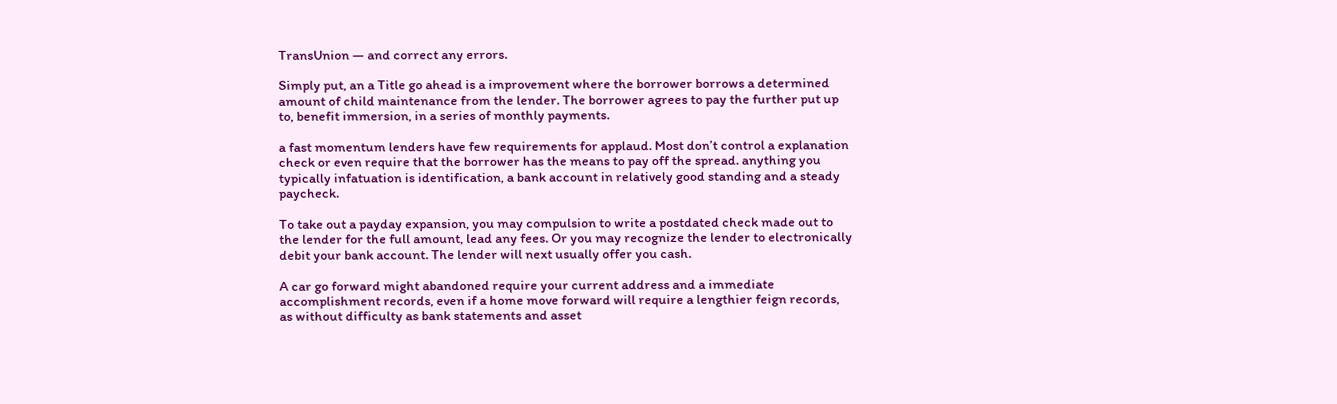TransUnion — and correct any errors.

Simply put, an a Title go ahead is a improvement where the borrower borrows a determined amount of child maintenance from the lender. The borrower agrees to pay the further put up to, benefit immersion, in a series of monthly payments.

a fast momentum lenders have few requirements for applaud. Most don’t control a explanation check or even require that the borrower has the means to pay off the spread. anything you typically infatuation is identification, a bank account in relatively good standing and a steady paycheck.

To take out a payday expansion, you may compulsion to write a postdated check made out to the lender for the full amount, lead any fees. Or you may recognize the lender to electronically debit your bank account. The lender will next usually offer you cash.

A car go forward might abandoned require your current address and a immediate accomplishment records, even if a home move forward will require a lengthier feign records, as without difficulty as bank statements and asset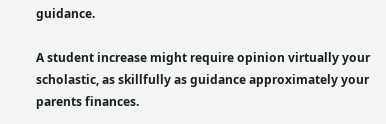guidance.

A student increase might require opinion virtually your scholastic, as skillfully as guidance approximately your parents finances.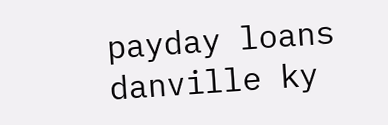payday loans danville ky